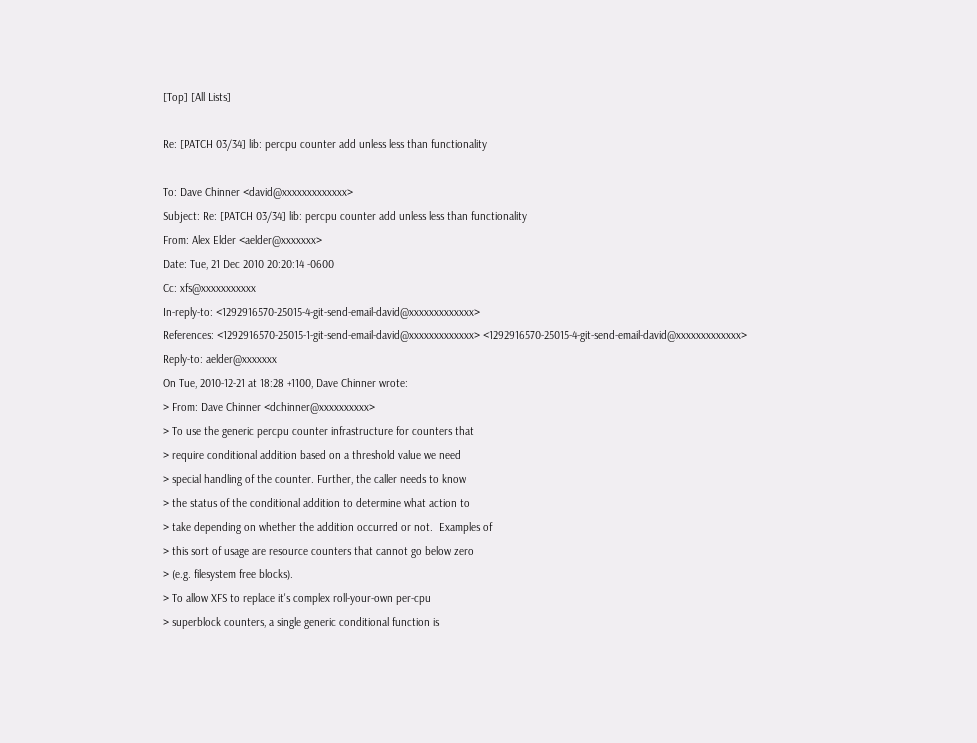[Top] [All Lists]

Re: [PATCH 03/34] lib: percpu counter add unless less than functionality

To: Dave Chinner <david@xxxxxxxxxxxxx>
Subject: Re: [PATCH 03/34] lib: percpu counter add unless less than functionality
From: Alex Elder <aelder@xxxxxxx>
Date: Tue, 21 Dec 2010 20:20:14 -0600
Cc: xfs@xxxxxxxxxxx
In-reply-to: <1292916570-25015-4-git-send-email-david@xxxxxxxxxxxxx>
References: <1292916570-25015-1-git-send-email-david@xxxxxxxxxxxxx> <1292916570-25015-4-git-send-email-david@xxxxxxxxxxxxx>
Reply-to: aelder@xxxxxxx
On Tue, 2010-12-21 at 18:28 +1100, Dave Chinner wrote:
> From: Dave Chinner <dchinner@xxxxxxxxxx>
> To use the generic percpu counter infrastructure for counters that
> require conditional addition based on a threshold value we need
> special handling of the counter. Further, the caller needs to know
> the status of the conditional addition to determine what action to
> take depending on whether the addition occurred or not.  Examples of
> this sort of usage are resource counters that cannot go below zero
> (e.g. filesystem free blocks).
> To allow XFS to replace it's complex roll-your-own per-cpu
> superblock counters, a single generic conditional function is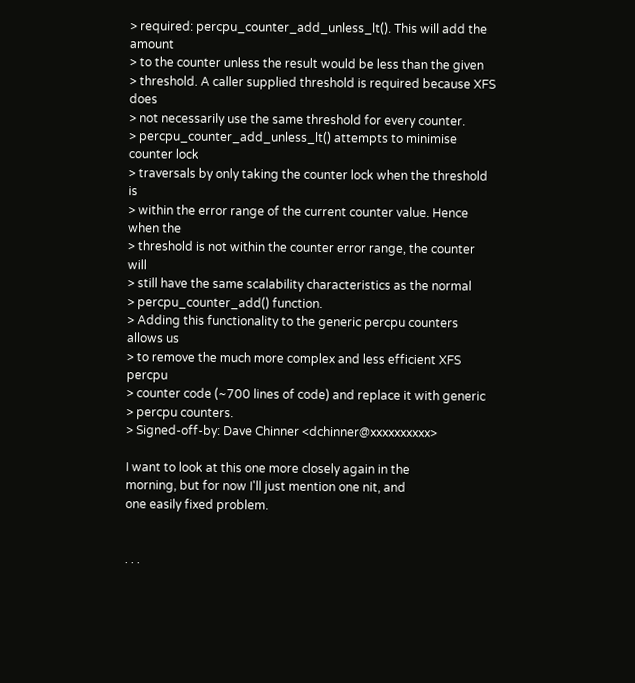> required: percpu_counter_add_unless_lt(). This will add the amount
> to the counter unless the result would be less than the given
> threshold. A caller supplied threshold is required because XFS does
> not necessarily use the same threshold for every counter.
> percpu_counter_add_unless_lt() attempts to minimise counter lock
> traversals by only taking the counter lock when the threshold is
> within the error range of the current counter value. Hence when the
> threshold is not within the counter error range, the counter will
> still have the same scalability characteristics as the normal
> percpu_counter_add() function.
> Adding this functionality to the generic percpu counters allows us
> to remove the much more complex and less efficient XFS percpu
> counter code (~700 lines of code) and replace it with generic
> percpu counters.
> Signed-off-by: Dave Chinner <dchinner@xxxxxxxxxx>

I want to look at this one more closely again in the
morning, but for now I'll just mention one nit, and
one easily fixed problem.


. . .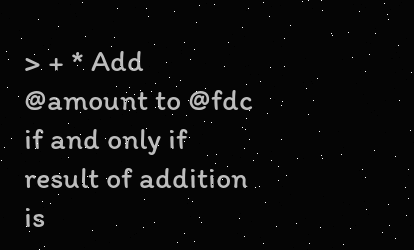> + * Add @amount to @fdc if and only if result of addition is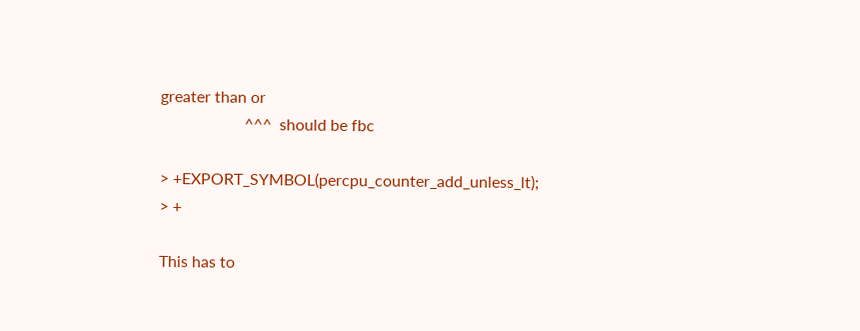greater than or
                     ^^^  should be fbc

> +EXPORT_SYMBOL(percpu_counter_add_unless_lt);
> +

This has to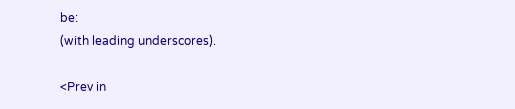be:
(with leading underscores).

<Prev in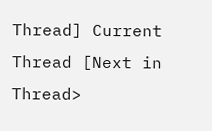Thread] Current Thread [Next in Thread>